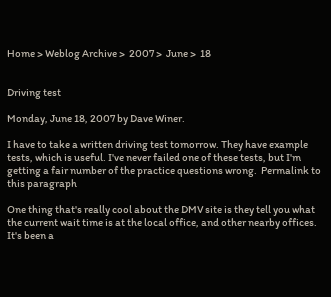Home > Weblog Archive >  2007 >  June >  18


Driving test

Monday, June 18, 2007 by Dave Winer.

I have to take a written driving test tomorrow. They have example tests, which is useful. I've never failed one of these tests, but I'm getting a fair number of the practice questions wrong.  Permalink to this paragraph

One thing that's really cool about the DMV site is they tell you what the current wait time is at the local office, and other nearby offices. It's been a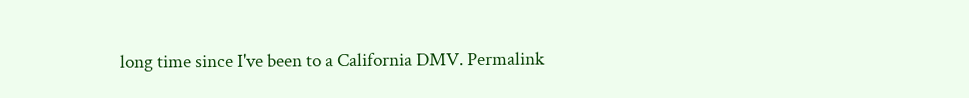long time since I've been to a California DMV. Permalink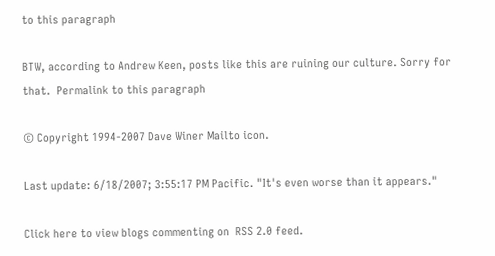to this paragraph

BTW, according to Andrew Keen, posts like this are ruining our culture. Sorry for that.  Permalink to this paragraph

© Copyright 1994-2007 Dave Winer Mailto icon.

Last update: 6/18/2007; 3:55:17 PM Pacific. "It's even worse than it appears."

Click here to view blogs commenting on  RSS 2.0 feed.